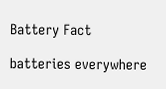Battery Fact

batteries everywhere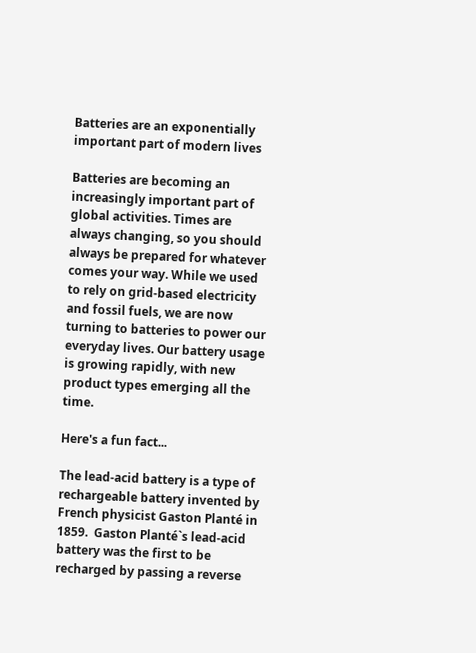Batteries are an exponentially important part of modern lives

Batteries are becoming an increasingly important part of global activities. Times are always changing, so you should always be prepared for whatever comes your way. While we used to rely on grid-based electricity and fossil fuels, we are now turning to batteries to power our everyday lives. Our battery usage is growing rapidly, with new product types emerging all the time.

Here's a fun fact...

The lead-acid battery is a type of rechargeable battery invented by French physicist Gaston Planté in 1859.  Gaston Planté`s lead-acid battery was the first to be recharged by passing a reverse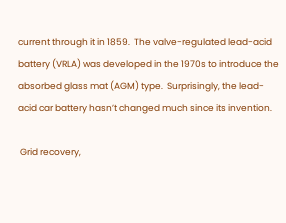current through it in 1859.  The valve-regulated lead-acid battery (VRLA) was developed in the 1970s to introduce the absorbed glass mat (AGM) type.  Surprisingly, the lead-acid car battery hasn’t changed much since its invention.

 Grid recovery,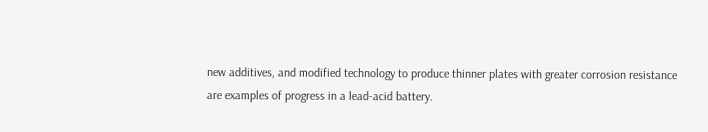new additives, and modified technology to produce thinner plates with greater corrosion resistance are examples of progress in a lead-acid battery.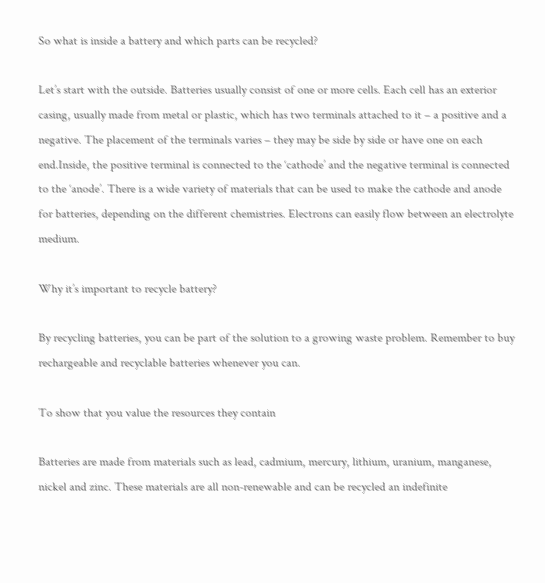So what is inside a battery and which parts can be recycled?

Let’s start with the outside. Batteries usually consist of one or more cells. Each cell has an exterior casing, usually made from metal or plastic, which has two terminals attached to it – a positive and a negative. The placement of the terminals varies – they may be side by side or have one on each end.Inside, the positive terminal is connected to the ‘cathode’ and the negative terminal is connected to the ‘anode’. There is a wide variety of materials that can be used to make the cathode and anode for batteries, depending on the different chemistries. Electrons can easily flow between an electrolyte medium.

Why it’s important to recycle battery?

By recycling batteries, you can be part of the solution to a growing waste problem. Remember to buy rechargeable and recyclable batteries whenever you can.

To show that you value the resources they contain

Batteries are made from materials such as lead, cadmium, mercury, lithium, uranium, manganese, nickel and zinc. These materials are all non-renewable and can be recycled an indefinite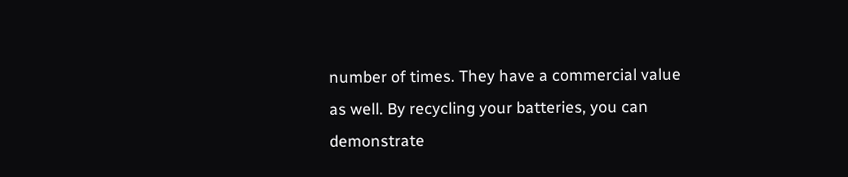number of times. They have a commercial value as well. By recycling your batteries, you can demonstrate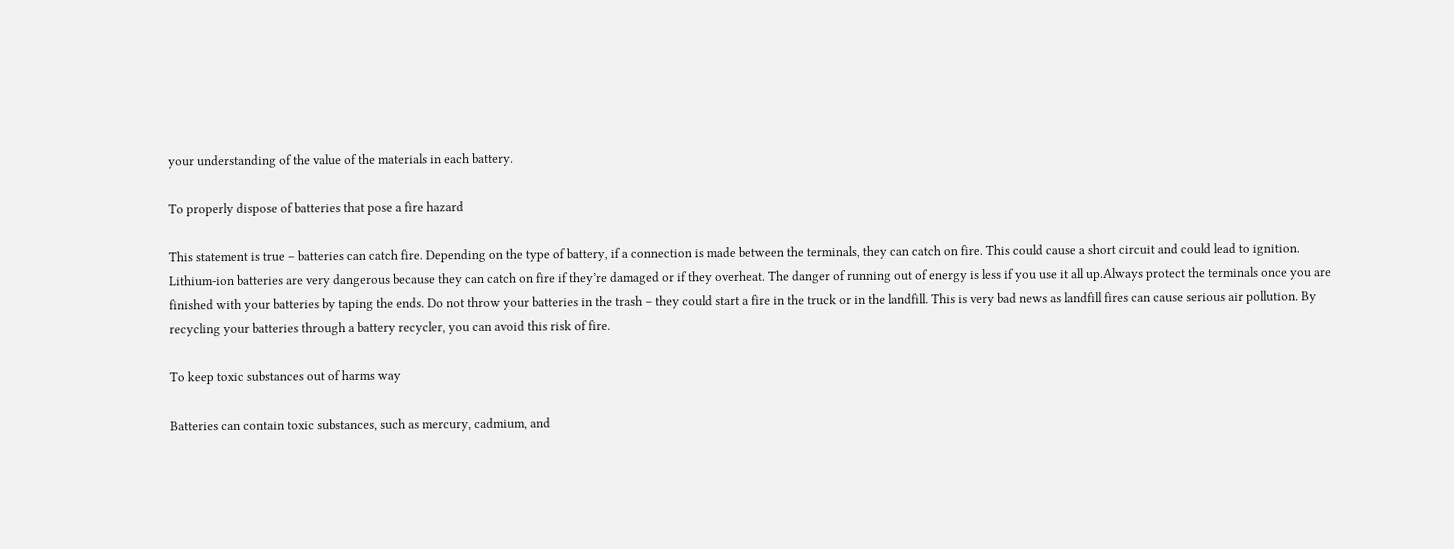your understanding of the value of the materials in each battery.

To properly dispose of batteries that pose a fire hazard

This statement is true – batteries can catch fire. Depending on the type of battery, if a connection is made between the terminals, they can catch on fire. This could cause a short circuit and could lead to ignition. Lithium-ion batteries are very dangerous because they can catch on fire if they’re damaged or if they overheat. The danger of running out of energy is less if you use it all up.Always protect the terminals once you are finished with your batteries by taping the ends. Do not throw your batteries in the trash – they could start a fire in the truck or in the landfill. This is very bad news as landfill fires can cause serious air pollution. By recycling your batteries through a battery recycler, you can avoid this risk of fire.

To keep toxic substances out of harms way

Batteries can contain toxic substances, such as mercury, cadmium, and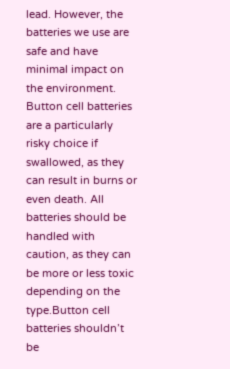lead. However, the batteries we use are safe and have minimal impact on the environment. Button cell batteries are a particularly risky choice if swallowed, as they can result in burns or even death. All batteries should be handled with caution, as they can be more or less toxic depending on the type.Button cell batteries shouldn’t be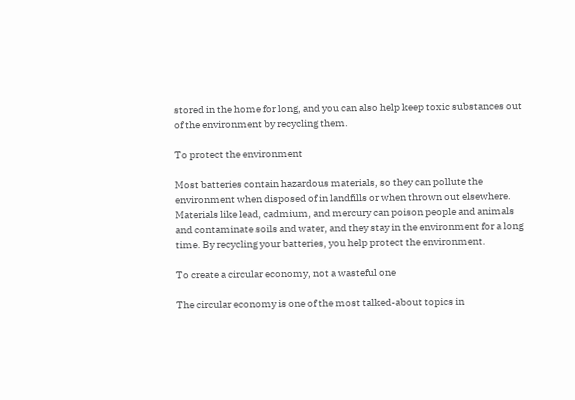stored in the home for long, and you can also help keep toxic substances out of the environment by recycling them.

To protect the environment

Most batteries contain hazardous materials, so they can pollute the environment when disposed of in landfills or when thrown out elsewhere. Materials like lead, cadmium, and mercury can poison people and animals and contaminate soils and water, and they stay in the environment for a long time. By recycling your batteries, you help protect the environment.

To create a circular economy, not a wasteful one

The circular economy is one of the most talked-about topics in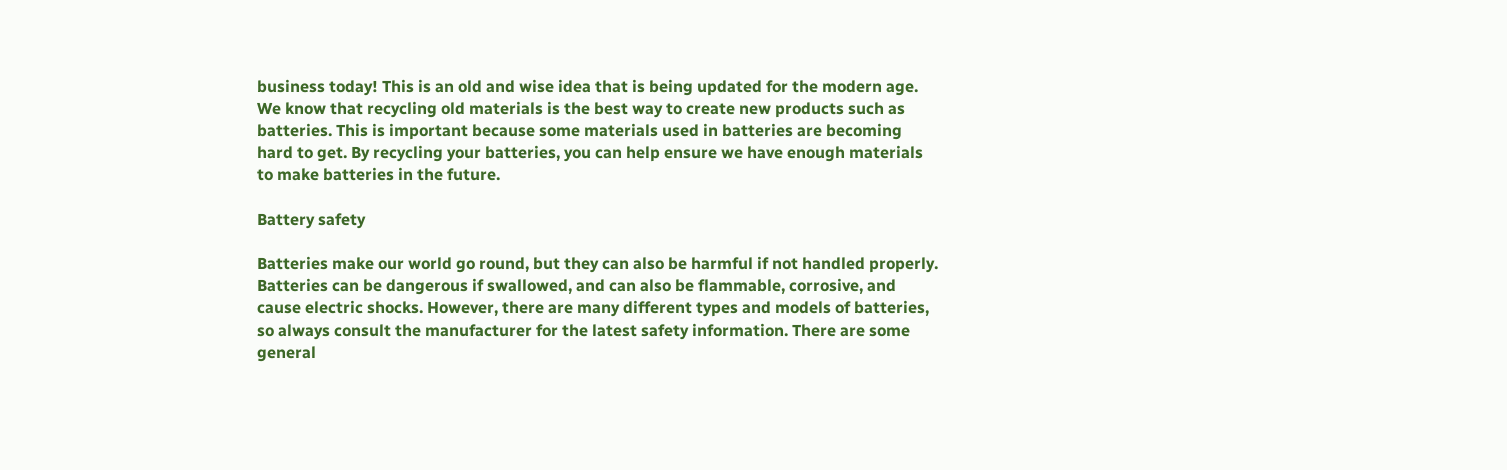business today! This is an old and wise idea that is being updated for the modern age. We know that recycling old materials is the best way to create new products such as batteries. This is important because some materials used in batteries are becoming hard to get. By recycling your batteries, you can help ensure we have enough materials to make batteries in the future.

Battery safety

Batteries make our world go round, but they can also be harmful if not handled properly. Batteries can be dangerous if swallowed, and can also be flammable, corrosive, and cause electric shocks. However, there are many different types and models of batteries, so always consult the manufacturer for the latest safety information. There are some general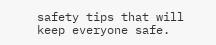safety tips that will keep everyone safe.